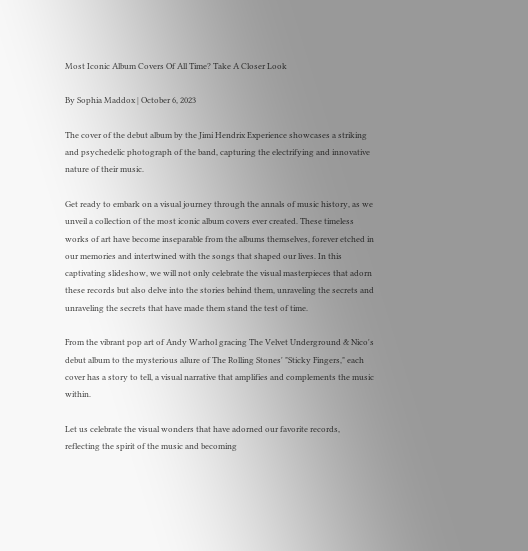Most Iconic Album Covers Of All Time? Take A Closer Look

By Sophia Maddox | October 6, 2023

The cover of the debut album by the Jimi Hendrix Experience showcases a striking and psychedelic photograph of the band, capturing the electrifying and innovative nature of their music.

Get ready to embark on a visual journey through the annals of music history, as we unveil a collection of the most iconic album covers ever created. These timeless works of art have become inseparable from the albums themselves, forever etched in our memories and intertwined with the songs that shaped our lives. In this captivating slideshow, we will not only celebrate the visual masterpieces that adorn these records but also delve into the stories behind them, unraveling the secrets and unraveling the secrets that have made them stand the test of time.

From the vibrant pop art of Andy Warhol gracing The Velvet Underground & Nico's debut album to the mysterious allure of The Rolling Stones' "Sticky Fingers," each cover has a story to tell, a visual narrative that amplifies and complements the music within.

Let us celebrate the visual wonders that have adorned our favorite records, reflecting the spirit of the music and becoming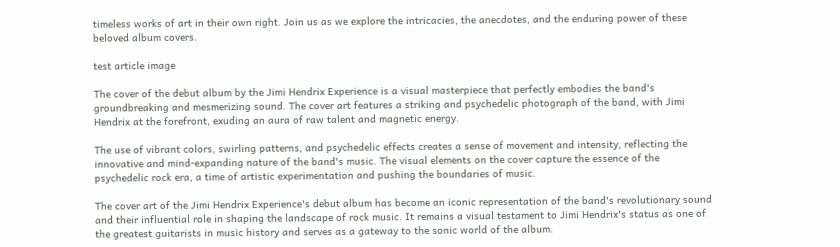timeless works of art in their own right. Join us as we explore the intricacies, the anecdotes, and the enduring power of these beloved album covers.

test article image

The cover of the debut album by the Jimi Hendrix Experience is a visual masterpiece that perfectly embodies the band's groundbreaking and mesmerizing sound. The cover art features a striking and psychedelic photograph of the band, with Jimi Hendrix at the forefront, exuding an aura of raw talent and magnetic energy.

The use of vibrant colors, swirling patterns, and psychedelic effects creates a sense of movement and intensity, reflecting the innovative and mind-expanding nature of the band's music. The visual elements on the cover capture the essence of the psychedelic rock era, a time of artistic experimentation and pushing the boundaries of music.

The cover art of the Jimi Hendrix Experience's debut album has become an iconic representation of the band's revolutionary sound and their influential role in shaping the landscape of rock music. It remains a visual testament to Jimi Hendrix's status as one of the greatest guitarists in music history and serves as a gateway to the sonic world of the album.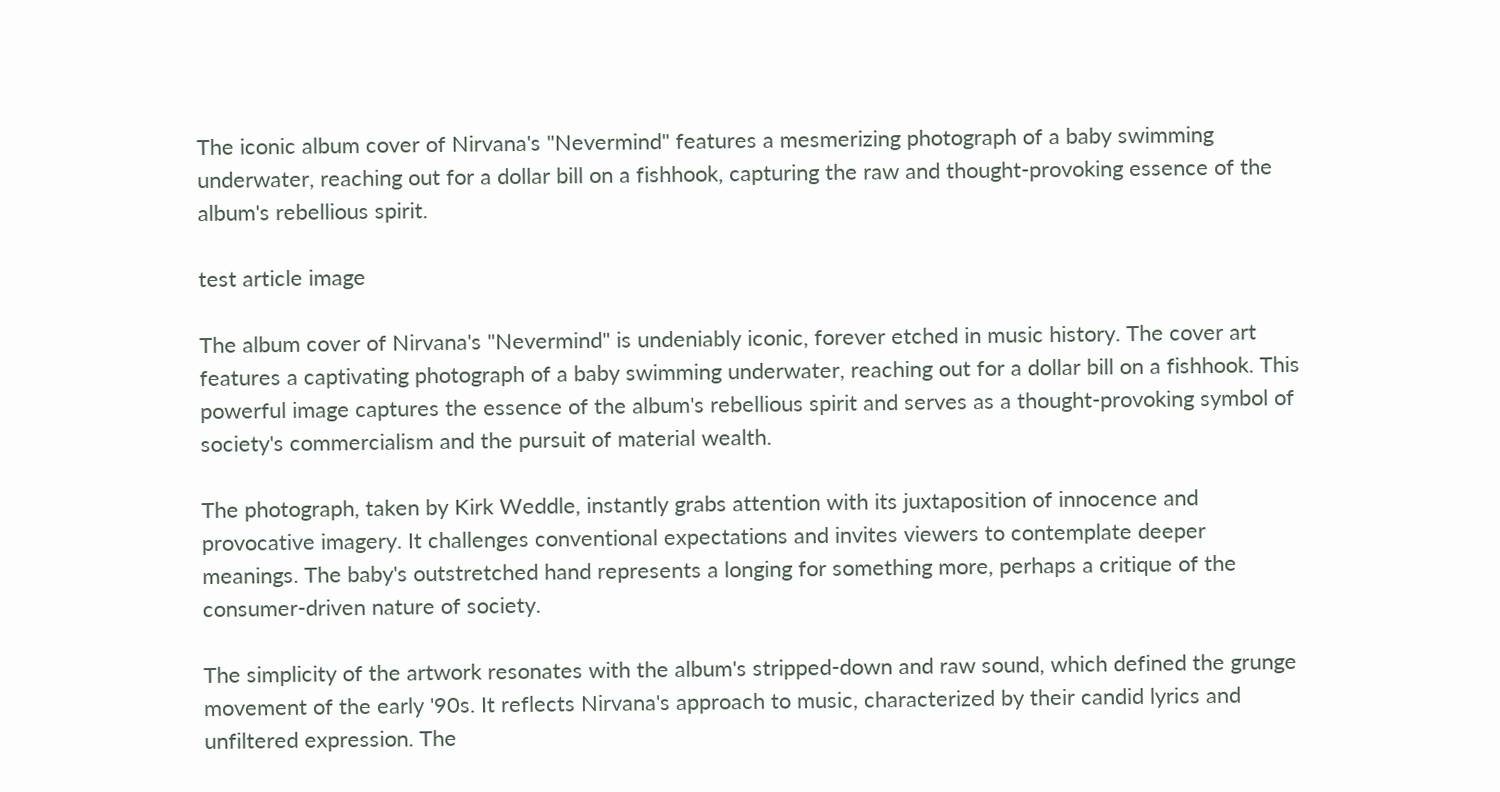The iconic album cover of Nirvana's "Nevermind" features a mesmerizing photograph of a baby swimming underwater, reaching out for a dollar bill on a fishhook, capturing the raw and thought-provoking essence of the album's rebellious spirit.

test article image

The album cover of Nirvana's "Nevermind" is undeniably iconic, forever etched in music history. The cover art features a captivating photograph of a baby swimming underwater, reaching out for a dollar bill on a fishhook. This powerful image captures the essence of the album's rebellious spirit and serves as a thought-provoking symbol of society's commercialism and the pursuit of material wealth.

The photograph, taken by Kirk Weddle, instantly grabs attention with its juxtaposition of innocence and provocative imagery. It challenges conventional expectations and invites viewers to contemplate deeper meanings. The baby's outstretched hand represents a longing for something more, perhaps a critique of the consumer-driven nature of society.

The simplicity of the artwork resonates with the album's stripped-down and raw sound, which defined the grunge movement of the early '90s. It reflects Nirvana's approach to music, characterized by their candid lyrics and unfiltered expression. The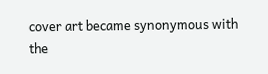cover art became synonymous with the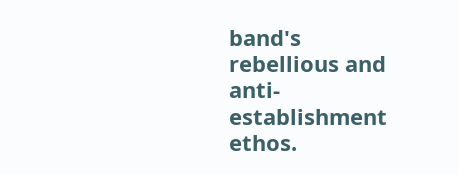band's rebellious and anti-establishment ethos.